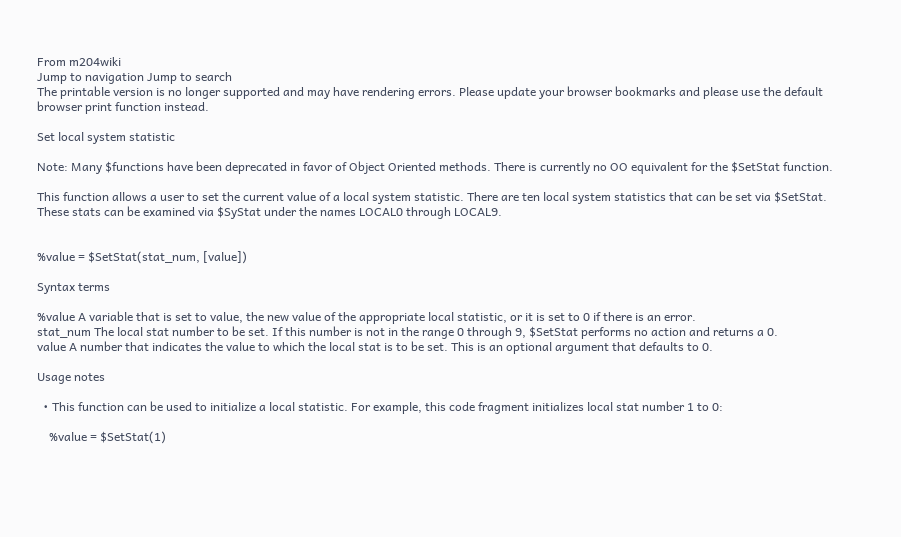From m204wiki
Jump to navigation Jump to search
The printable version is no longer supported and may have rendering errors. Please update your browser bookmarks and please use the default browser print function instead.

Set local system statistic

Note: Many $functions have been deprecated in favor of Object Oriented methods. There is currently no OO equivalent for the $SetStat function.

This function allows a user to set the current value of a local system statistic. There are ten local system statistics that can be set via $SetStat. These stats can be examined via $SyStat under the names LOCAL0 through LOCAL9.


%value = $SetStat(stat_num, [value])

Syntax terms

%value A variable that is set to value, the new value of the appropriate local statistic, or it is set to 0 if there is an error.
stat_num The local stat number to be set. If this number is not in the range 0 through 9, $SetStat performs no action and returns a 0.
value A number that indicates the value to which the local stat is to be set. This is an optional argument that defaults to 0.

Usage notes

  • This function can be used to initialize a local statistic. For example, this code fragment initializes local stat number 1 to 0:

    %value = $SetStat(1)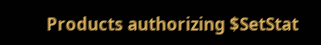Products authorizing $SetStat